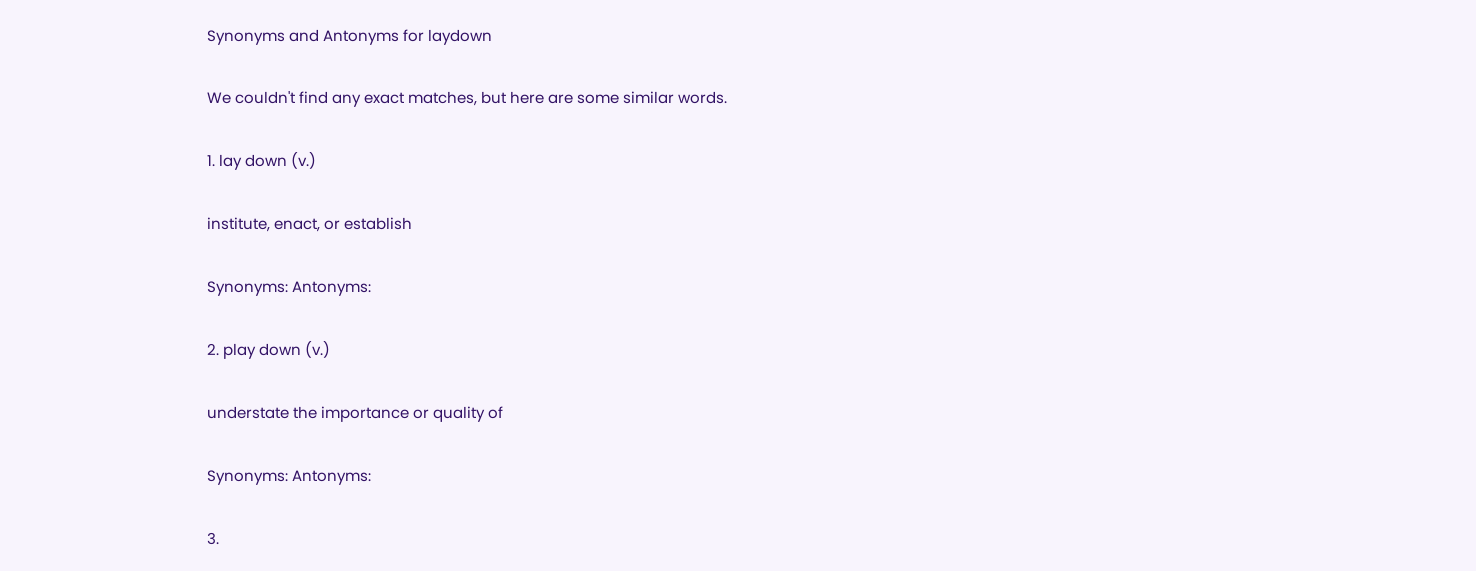Synonyms and Antonyms for laydown

We couldn't find any exact matches, but here are some similar words.

1. lay down (v.)

institute, enact, or establish

Synonyms: Antonyms:

2. play down (v.)

understate the importance or quality of

Synonyms: Antonyms:

3.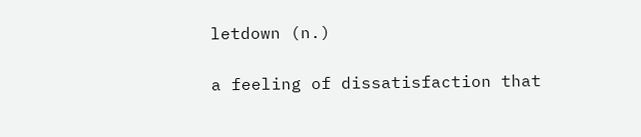letdown (n.)

a feeling of dissatisfaction that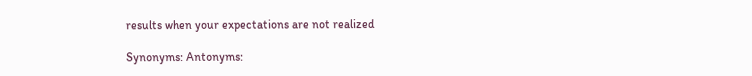results when your expectations are not realized

Synonyms: Antonyms: